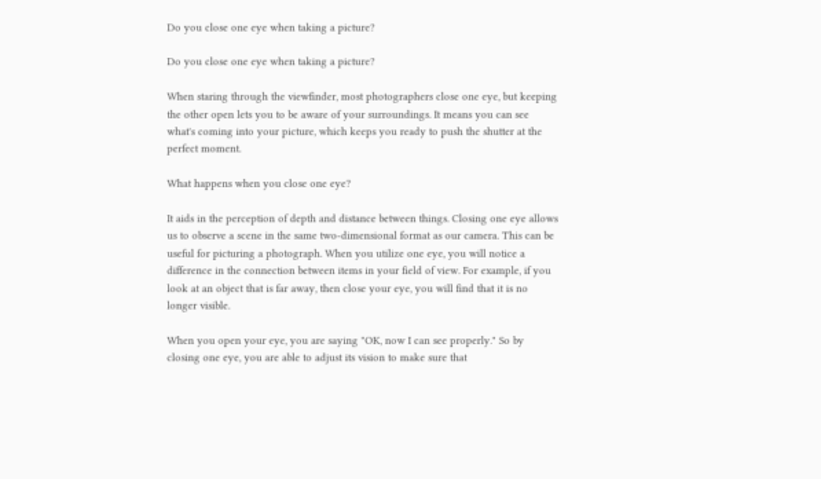Do you close one eye when taking a picture?

Do you close one eye when taking a picture?

When staring through the viewfinder, most photographers close one eye, but keeping the other open lets you to be aware of your surroundings. It means you can see what's coming into your picture, which keeps you ready to push the shutter at the perfect moment.

What happens when you close one eye?

It aids in the perception of depth and distance between things. Closing one eye allows us to observe a scene in the same two-dimensional format as our camera. This can be useful for picturing a photograph. When you utilize one eye, you will notice a difference in the connection between items in your field of view. For example, if you look at an object that is far away, then close your eye, you will find that it is no longer visible.

When you open your eye, you are saying "OK, now I can see properly." So by closing one eye, you are able to adjust its vision to make sure that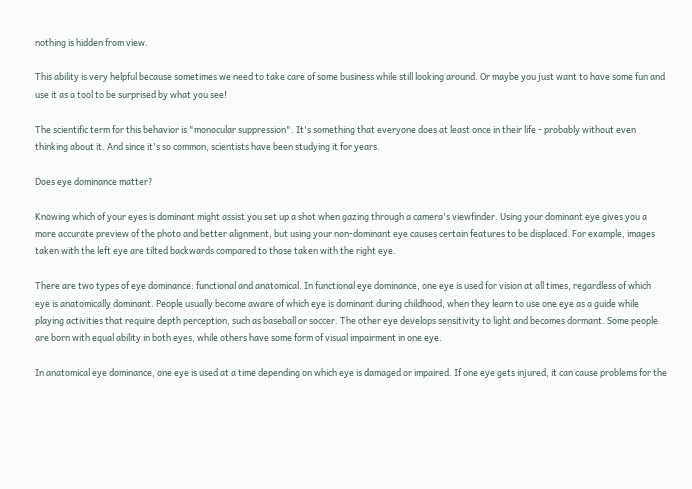nothing is hidden from view.

This ability is very helpful because sometimes we need to take care of some business while still looking around. Or maybe you just want to have some fun and use it as a tool to be surprised by what you see!

The scientific term for this behavior is "monocular suppression". It's something that everyone does at least once in their life - probably without even thinking about it. And since it's so common, scientists have been studying it for years.

Does eye dominance matter?

Knowing which of your eyes is dominant might assist you set up a shot when gazing through a camera's viewfinder. Using your dominant eye gives you a more accurate preview of the photo and better alignment, but using your non-dominant eye causes certain features to be displaced. For example, images taken with the left eye are tilted backwards compared to those taken with the right eye.

There are two types of eye dominance: functional and anatomical. In functional eye dominance, one eye is used for vision at all times, regardless of which eye is anatomically dominant. People usually become aware of which eye is dominant during childhood, when they learn to use one eye as a guide while playing activities that require depth perception, such as baseball or soccer. The other eye develops sensitivity to light and becomes dormant. Some people are born with equal ability in both eyes, while others have some form of visual impairment in one eye.

In anatomical eye dominance, one eye is used at a time depending on which eye is damaged or impaired. If one eye gets injured, it can cause problems for the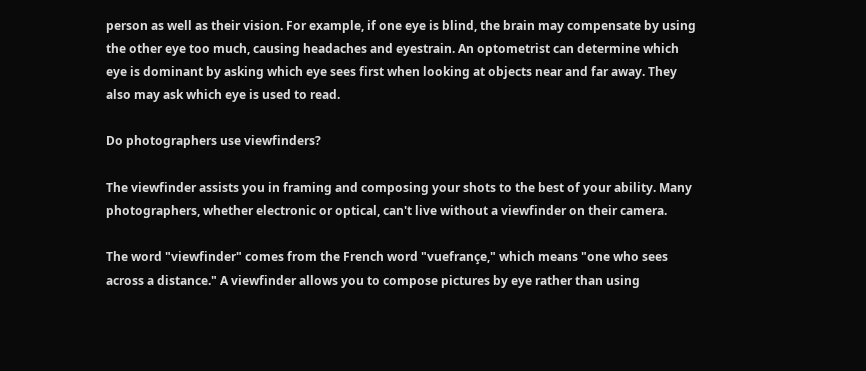person as well as their vision. For example, if one eye is blind, the brain may compensate by using the other eye too much, causing headaches and eyestrain. An optometrist can determine which eye is dominant by asking which eye sees first when looking at objects near and far away. They also may ask which eye is used to read.

Do photographers use viewfinders?

The viewfinder assists you in framing and composing your shots to the best of your ability. Many photographers, whether electronic or optical, can't live without a viewfinder on their camera.

The word "viewfinder" comes from the French word "vuefrançe," which means "one who sees across a distance." A viewfinder allows you to compose pictures by eye rather than using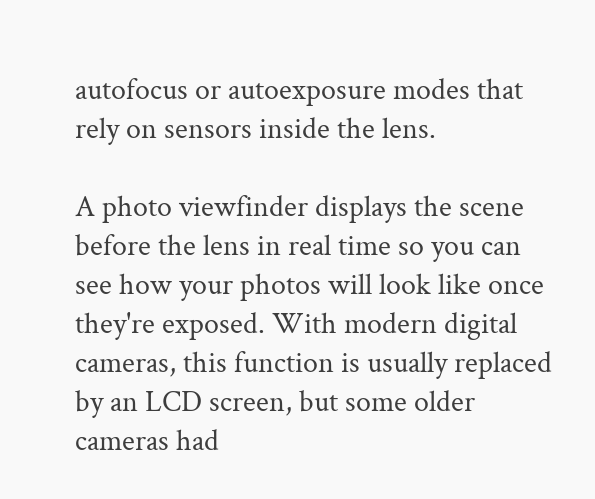autofocus or autoexposure modes that rely on sensors inside the lens.

A photo viewfinder displays the scene before the lens in real time so you can see how your photos will look like once they're exposed. With modern digital cameras, this function is usually replaced by an LCD screen, but some older cameras had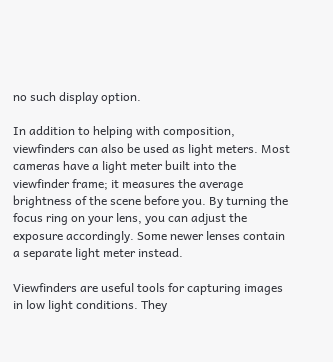no such display option.

In addition to helping with composition, viewfinders can also be used as light meters. Most cameras have a light meter built into the viewfinder frame; it measures the average brightness of the scene before you. By turning the focus ring on your lens, you can adjust the exposure accordingly. Some newer lenses contain a separate light meter instead.

Viewfinders are useful tools for capturing images in low light conditions. They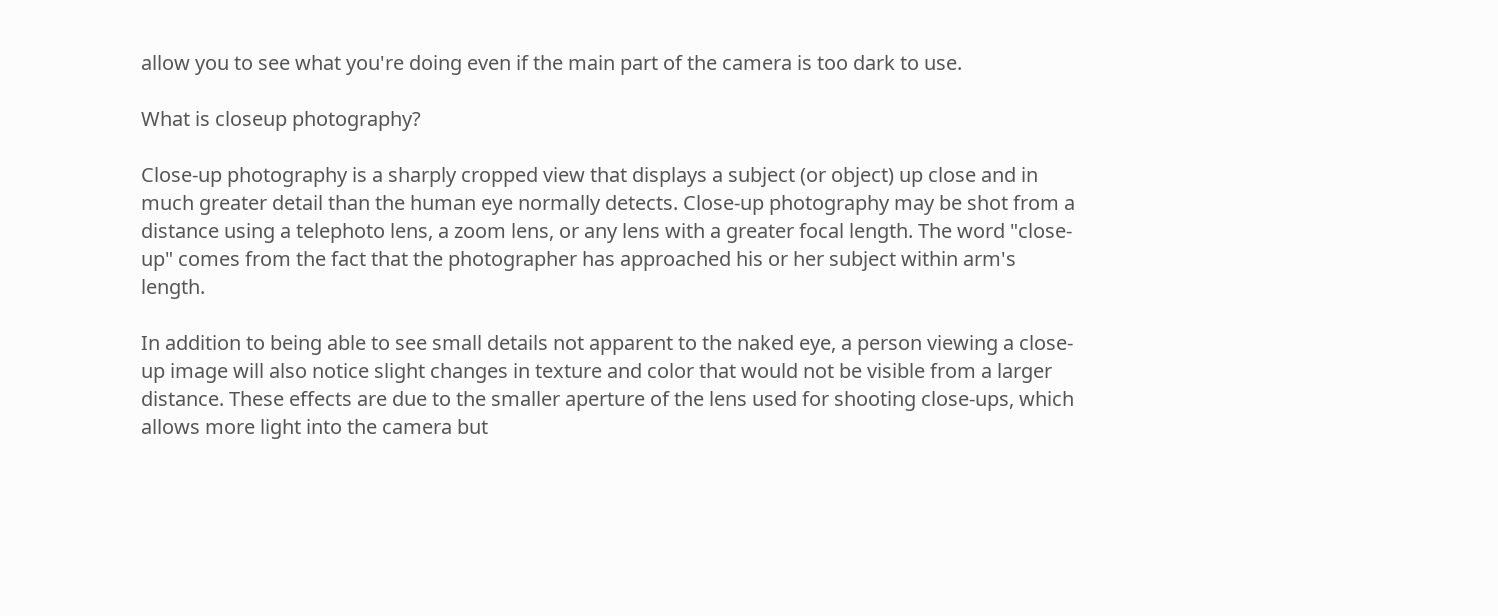allow you to see what you're doing even if the main part of the camera is too dark to use.

What is closeup photography?

Close-up photography is a sharply cropped view that displays a subject (or object) up close and in much greater detail than the human eye normally detects. Close-up photography may be shot from a distance using a telephoto lens, a zoom lens, or any lens with a greater focal length. The word "close-up" comes from the fact that the photographer has approached his or her subject within arm's length.

In addition to being able to see small details not apparent to the naked eye, a person viewing a close-up image will also notice slight changes in texture and color that would not be visible from a larger distance. These effects are due to the smaller aperture of the lens used for shooting close-ups, which allows more light into the camera but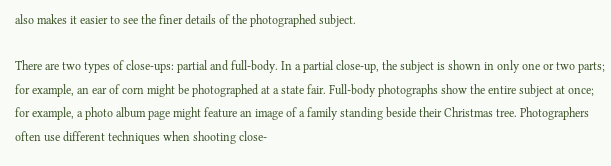also makes it easier to see the finer details of the photographed subject.

There are two types of close-ups: partial and full-body. In a partial close-up, the subject is shown in only one or two parts; for example, an ear of corn might be photographed at a state fair. Full-body photographs show the entire subject at once; for example, a photo album page might feature an image of a family standing beside their Christmas tree. Photographers often use different techniques when shooting close-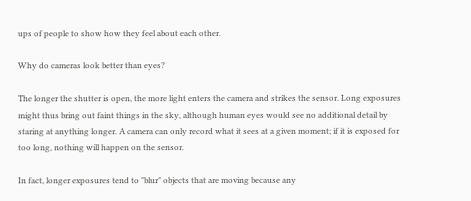ups of people to show how they feel about each other.

Why do cameras look better than eyes?

The longer the shutter is open, the more light enters the camera and strikes the sensor. Long exposures might thus bring out faint things in the sky, although human eyes would see no additional detail by staring at anything longer. A camera can only record what it sees at a given moment; if it is exposed for too long, nothing will happen on the sensor.

In fact, longer exposures tend to "blur" objects that are moving because any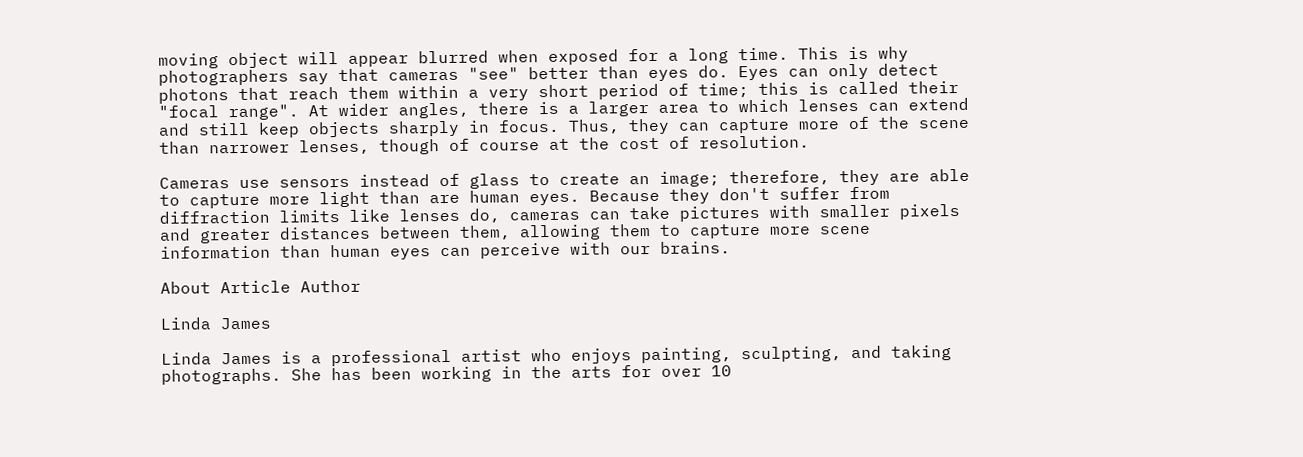moving object will appear blurred when exposed for a long time. This is why photographers say that cameras "see" better than eyes do. Eyes can only detect photons that reach them within a very short period of time; this is called their "focal range". At wider angles, there is a larger area to which lenses can extend and still keep objects sharply in focus. Thus, they can capture more of the scene than narrower lenses, though of course at the cost of resolution.

Cameras use sensors instead of glass to create an image; therefore, they are able to capture more light than are human eyes. Because they don't suffer from diffraction limits like lenses do, cameras can take pictures with smaller pixels and greater distances between them, allowing them to capture more scene information than human eyes can perceive with our brains.

About Article Author

Linda James

Linda James is a professional artist who enjoys painting, sculpting, and taking photographs. She has been working in the arts for over 10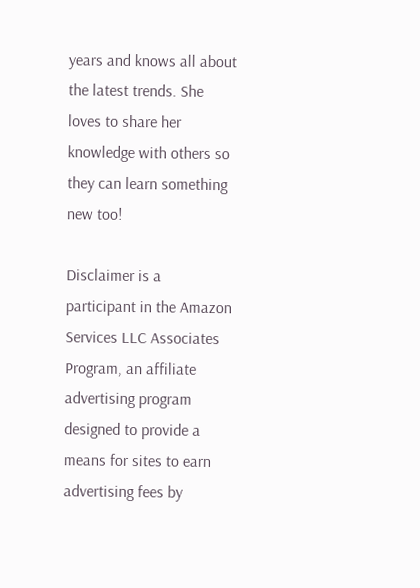years and knows all about the latest trends. She loves to share her knowledge with others so they can learn something new too!

Disclaimer is a participant in the Amazon Services LLC Associates Program, an affiliate advertising program designed to provide a means for sites to earn advertising fees by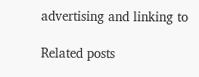advertising and linking to

Related posts